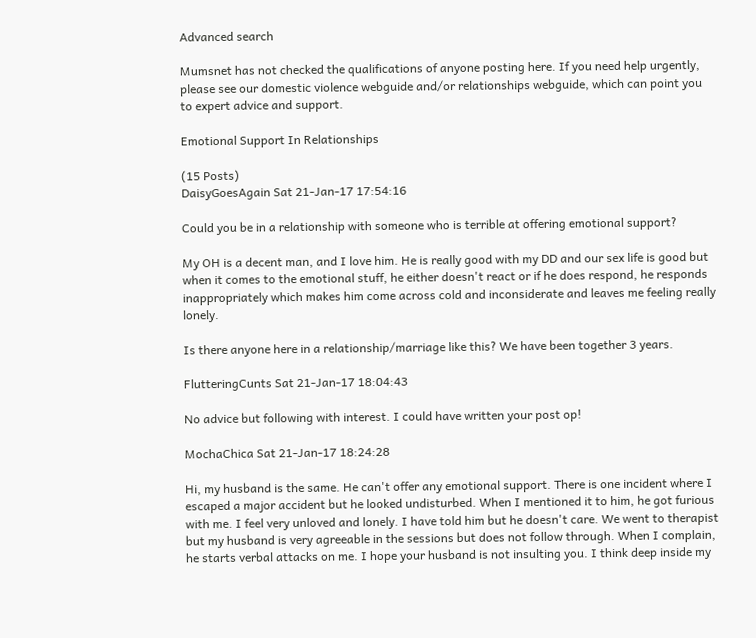Advanced search

Mumsnet has not checked the qualifications of anyone posting here. If you need help urgently, please see our domestic violence webguide and/or relationships webguide, which can point you to expert advice and support.

Emotional Support In Relationships

(15 Posts)
DaisyGoesAgain Sat 21-Jan-17 17:54:16

Could you be in a relationship with someone who is terrible at offering emotional support?

My OH is a decent man, and I love him. He is really good with my DD and our sex life is good but when it comes to the emotional stuff, he either doesn't react or if he does respond, he responds inappropriately which makes him come across cold and inconsiderate and leaves me feeling really lonely.

Is there anyone here in a relationship/marriage like this? We have been together 3 years.

FlutteringCunts Sat 21-Jan-17 18:04:43

No advice but following with interest. I could have written your post op!

MochaChica Sat 21-Jan-17 18:24:28

Hi, my husband is the same. He can't offer any emotional support. There is one incident where I escaped a major accident but he looked undisturbed. When I mentioned it to him, he got furious with me. I feel very unloved and lonely. I have told him but he doesn't care. We went to therapist but my husband is very agreeable in the sessions but does not follow through. When I complain, he starts verbal attacks on me. I hope your husband is not insulting you. I think deep inside my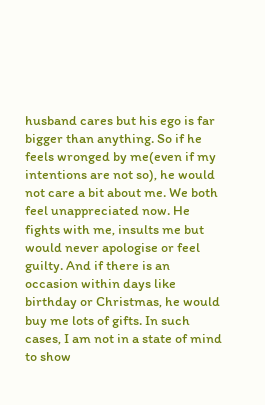husband cares but his ego is far bigger than anything. So if he feels wronged by me(even if my intentions are not so), he would not care a bit about me. We both feel unappreciated now. He fights with me, insults me but would never apologise or feel guilty. And if there is an occasion within days like birthday or Christmas, he would buy me lots of gifts. In such cases, I am not in a state of mind to show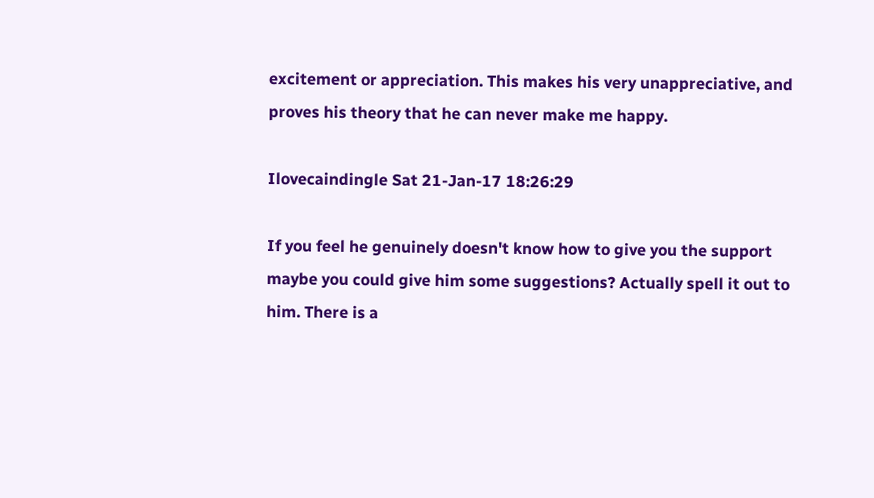excitement or appreciation. This makes his very unappreciative, and proves his theory that he can never make me happy.

Ilovecaindingle Sat 21-Jan-17 18:26:29

If you feel he genuinely doesn't know how to give you the support maybe you could give him some suggestions? Actually spell it out to him. There is a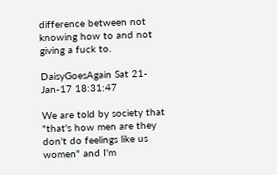difference between not knowing how to and not giving a fuck to.

DaisyGoesAgain Sat 21-Jan-17 18:31:47

We are told by society that "that's how men are they don't do feelings like us women" and I'm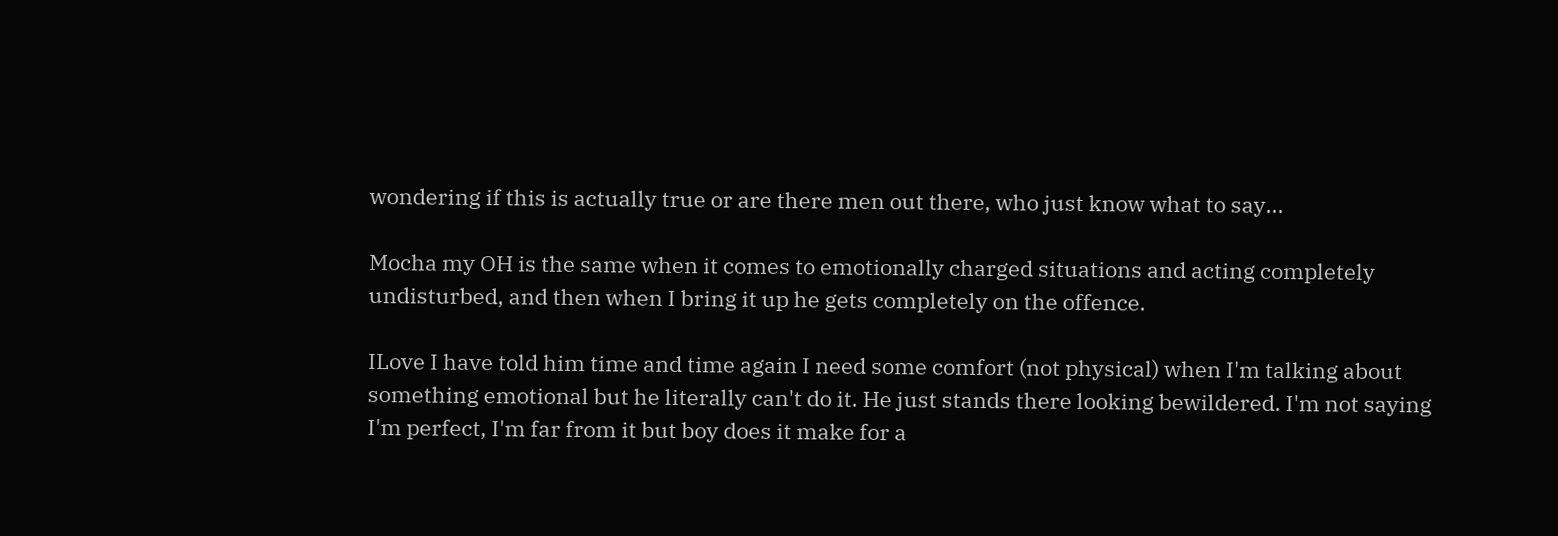wondering if this is actually true or are there men out there, who just know what to say...

Mocha my OH is the same when it comes to emotionally charged situations and acting completely undisturbed, and then when I bring it up he gets completely on the offence.

ILove I have told him time and time again I need some comfort (not physical) when I'm talking about something emotional but he literally can't do it. He just stands there looking bewildered. I'm not saying I'm perfect, I'm far from it but boy does it make for a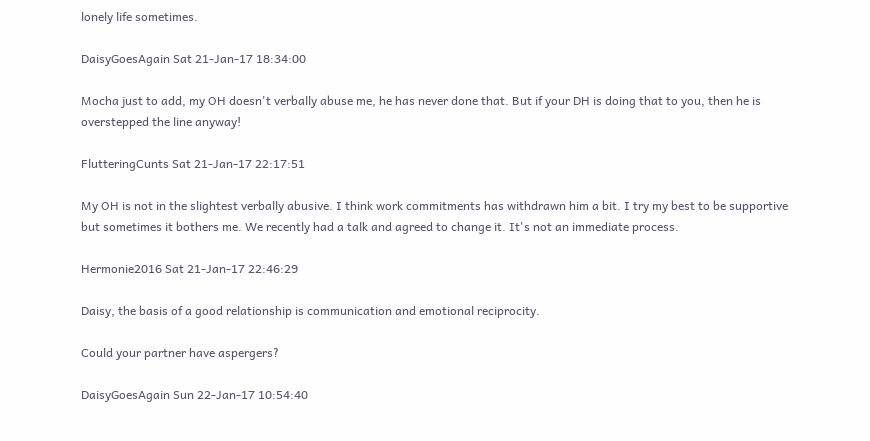lonely life sometimes.

DaisyGoesAgain Sat 21-Jan-17 18:34:00

Mocha just to add, my OH doesn't verbally abuse me, he has never done that. But if your DH is doing that to you, then he is overstepped the line anyway!

FlutteringCunts Sat 21-Jan-17 22:17:51

My OH is not in the slightest verbally abusive. I think work commitments has withdrawn him a bit. I try my best to be supportive but sometimes it bothers me. We recently had a talk and agreed to change it. It's not an immediate process.

Hermonie2016 Sat 21-Jan-17 22:46:29

Daisy, the basis of a good relationship is communication and emotional reciprocity.

Could your partner have aspergers?

DaisyGoesAgain Sun 22-Jan-17 10:54:40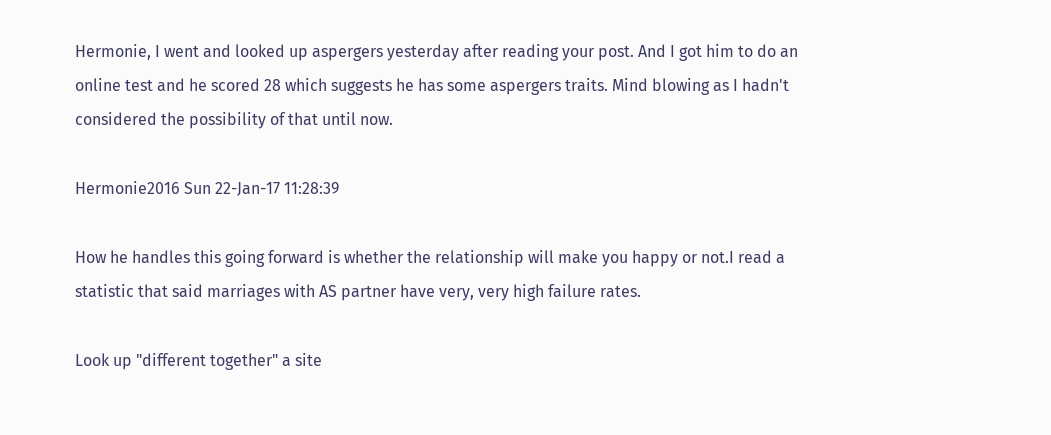Hermonie, I went and looked up aspergers yesterday after reading your post. And I got him to do an online test and he scored 28 which suggests he has some aspergers traits. Mind blowing as I hadn't considered the possibility of that until now.

Hermonie2016 Sun 22-Jan-17 11:28:39

How he handles this going forward is whether the relationship will make you happy or not.I read a statistic that said marriages with AS partner have very, very high failure rates.

Look up "different together" a site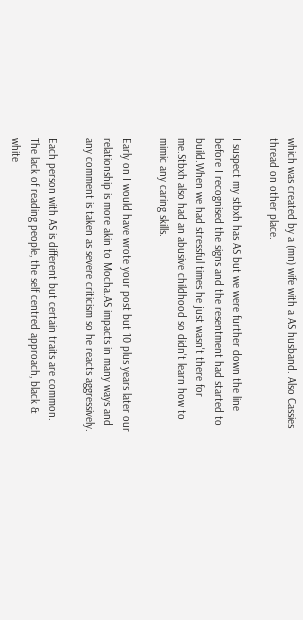which was created by a (mn) wife with a AS husband. Also Cassies thread on other place.

I suspect my stbxh has AS but we were further down the line before I recognised the signs and the resentment had started to build.When we had stressful times he just wasn't there for me.Stbxh also had an abusive childhood so didn't learn how to mimic any caring skills.

Early on I would have wrote your post but 10 plus years later our relationship is more akin to Mocha.AS impacts in many ways and any comment is taken as severe criticism so he reacts aggressively.

Each person with AS is different but certain traits are common. The lack of reading people, the self centred approach, black & white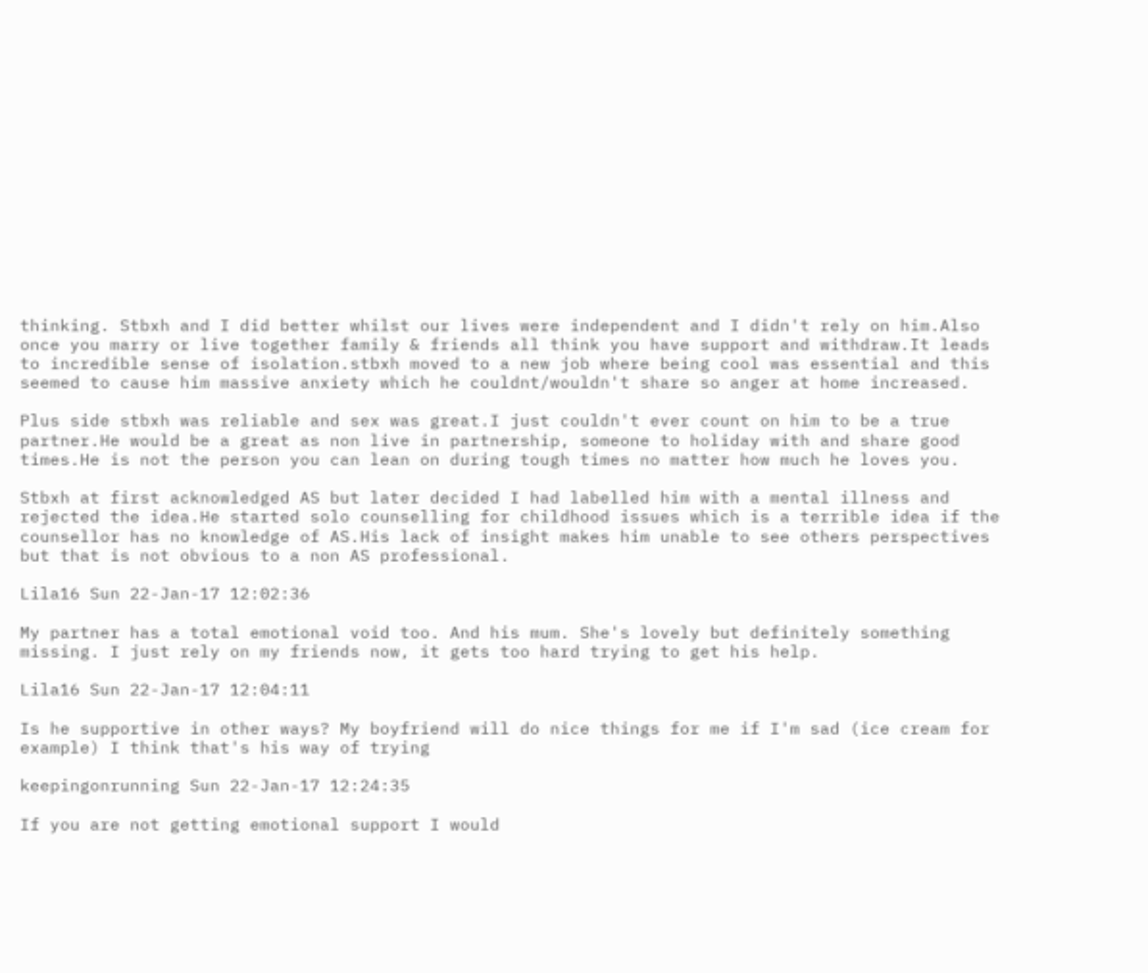thinking. Stbxh and I did better whilst our lives were independent and I didn't rely on him.Also once you marry or live together family & friends all think you have support and withdraw.It leads to incredible sense of isolation.stbxh moved to a new job where being cool was essential and this seemed to cause him massive anxiety which he couldnt/wouldn't share so anger at home increased.

Plus side stbxh was reliable and sex was great.I just couldn't ever count on him to be a true partner.He would be a great as non live in partnership, someone to holiday with and share good times.He is not the person you can lean on during tough times no matter how much he loves you.

Stbxh at first acknowledged AS but later decided I had labelled him with a mental illness and rejected the idea.He started solo counselling for childhood issues which is a terrible idea if the counsellor has no knowledge of AS.His lack of insight makes him unable to see others perspectives but that is not obvious to a non AS professional.

Lila16 Sun 22-Jan-17 12:02:36

My partner has a total emotional void too. And his mum. She's lovely but definitely something missing. I just rely on my friends now, it gets too hard trying to get his help.

Lila16 Sun 22-Jan-17 12:04:11

Is he supportive in other ways? My boyfriend will do nice things for me if I'm sad (ice cream for example) I think that's his way of trying

keepingonrunning Sun 22-Jan-17 12:24:35

If you are not getting emotional support I would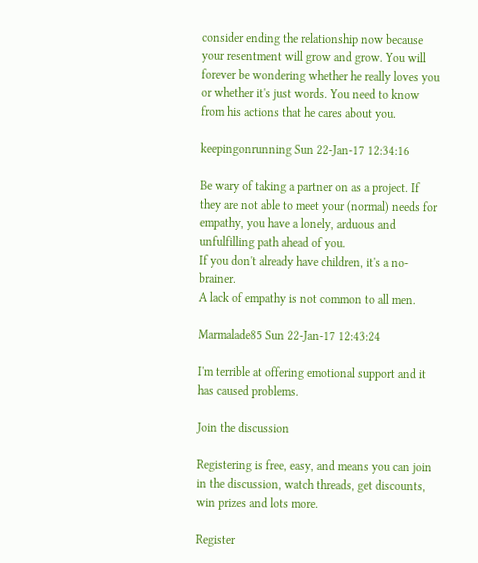consider ending the relationship now because your resentment will grow and grow. You will forever be wondering whether he really loves you or whether it's just words. You need to know from his actions that he cares about you.

keepingonrunning Sun 22-Jan-17 12:34:16

Be wary of taking a partner on as a project. If they are not able to meet your (normal) needs for empathy, you have a lonely, arduous and unfulfilling path ahead of you.
If you don't already have children, it's a no-brainer.
A lack of empathy is not common to all men.

Marmalade85 Sun 22-Jan-17 12:43:24

I'm terrible at offering emotional support and it has caused problems.

Join the discussion

Registering is free, easy, and means you can join in the discussion, watch threads, get discounts, win prizes and lots more.

Register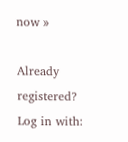now »

Already registered? Log in with: